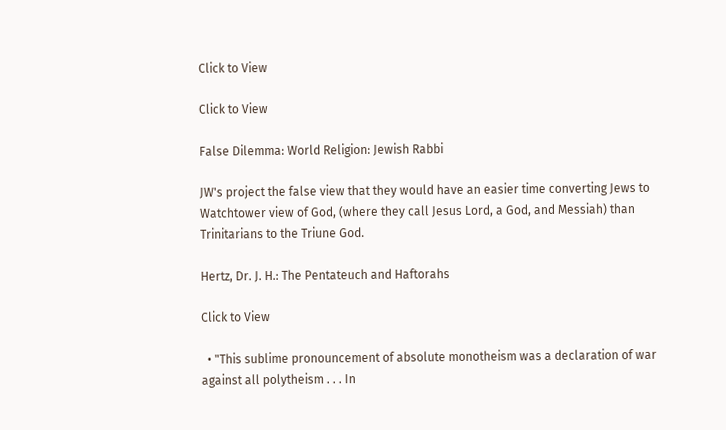Click to View

Click to View

False Dilemma: World Religion: Jewish Rabbi

JW's project the false view that they would have an easier time converting Jews to Watchtower view of God, (where they call Jesus Lord, a God, and Messiah) than Trinitarians to the Triune God.

Hertz, Dr. J. H.: The Pentateuch and Haftorahs

Click to View

  • "This sublime pronouncement of absolute monotheism was a declaration of war against all polytheism . . . In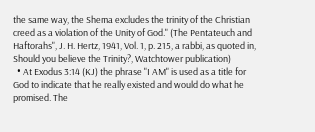the same way, the Shema excludes the trinity of the Christian creed as a violation of the Unity of God." (The Pentateuch and Haftorahs", J. H. Hertz, 1941, Vol. 1, p. 215, a rabbi, as quoted in, Should you believe the Trinity?, Watchtower publication)
  • At Exodus 3:14 (KJ) the phrase "I AM" is used as a title for God to indicate that he really existed and would do what he promised. The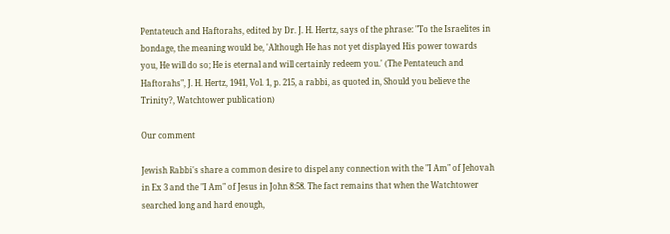Pentateuch and Haftorahs, edited by Dr. J. H. Hertz, says of the phrase: "To the Israelites in bondage, the meaning would be, 'Although He has not yet displayed His power towards you, He will do so; He is eternal and will certainly redeem you.' (The Pentateuch and Haftorahs", J. H. Hertz, 1941, Vol. 1, p. 215, a rabbi, as quoted in, Should you believe the Trinity?, Watchtower publication)

Our comment

Jewish Rabbi's share a common desire to dispel any connection with the "I Am" of Jehovah in Ex 3 and the "I Am" of Jesus in John 8:58. The fact remains that when the Watchtower searched long and hard enough,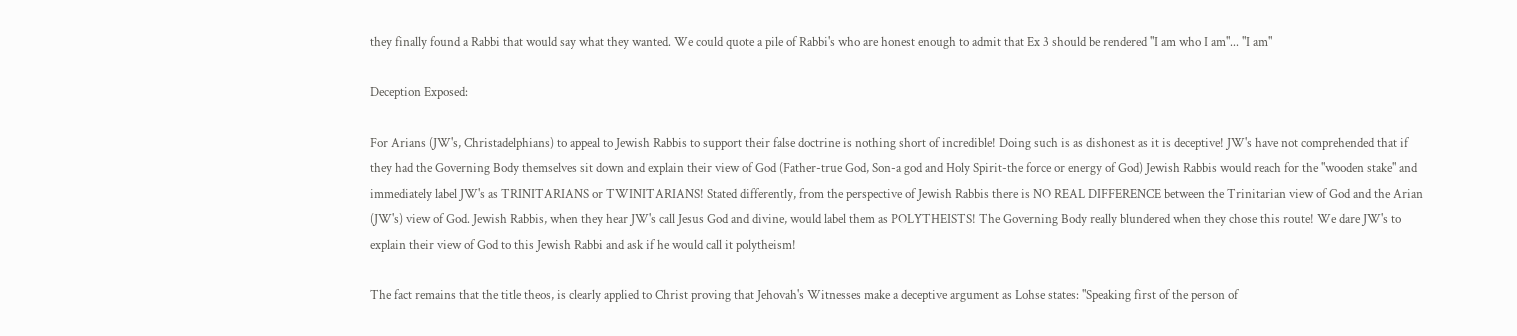they finally found a Rabbi that would say what they wanted. We could quote a pile of Rabbi's who are honest enough to admit that Ex 3 should be rendered "I am who I am"... "I am"

Deception Exposed:

For Arians (JW's, Christadelphians) to appeal to Jewish Rabbis to support their false doctrine is nothing short of incredible! Doing such is as dishonest as it is deceptive! JW's have not comprehended that if they had the Governing Body themselves sit down and explain their view of God (Father-true God, Son-a god and Holy Spirit-the force or energy of God) Jewish Rabbis would reach for the "wooden stake" and immediately label JW's as TRINITARIANS or TWINITARIANS! Stated differently, from the perspective of Jewish Rabbis there is NO REAL DIFFERENCE between the Trinitarian view of God and the Arian (JW's) view of God. Jewish Rabbis, when they hear JW's call Jesus God and divine, would label them as POLYTHEISTS! The Governing Body really blundered when they chose this route! We dare JW's to explain their view of God to this Jewish Rabbi and ask if he would call it polytheism!

The fact remains that the title theos, is clearly applied to Christ proving that Jehovah's Witnesses make a deceptive argument as Lohse states: "Speaking first of the person of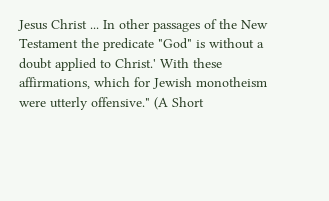Jesus Christ ... In other passages of the New Testament the predicate "God" is without a doubt applied to Christ.' With these affirmations, which for Jewish monotheism were utterly offensive." (A Short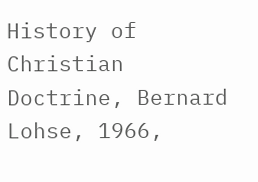History of Christian Doctrine, Bernard Lohse, 1966,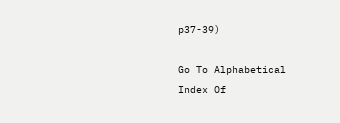p37-39)

Go To Alphabetical Index Of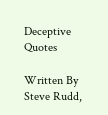Deceptive Quotes

Written By Steve Rudd,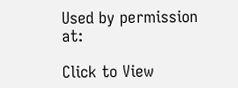Used by permission at:

Click to View